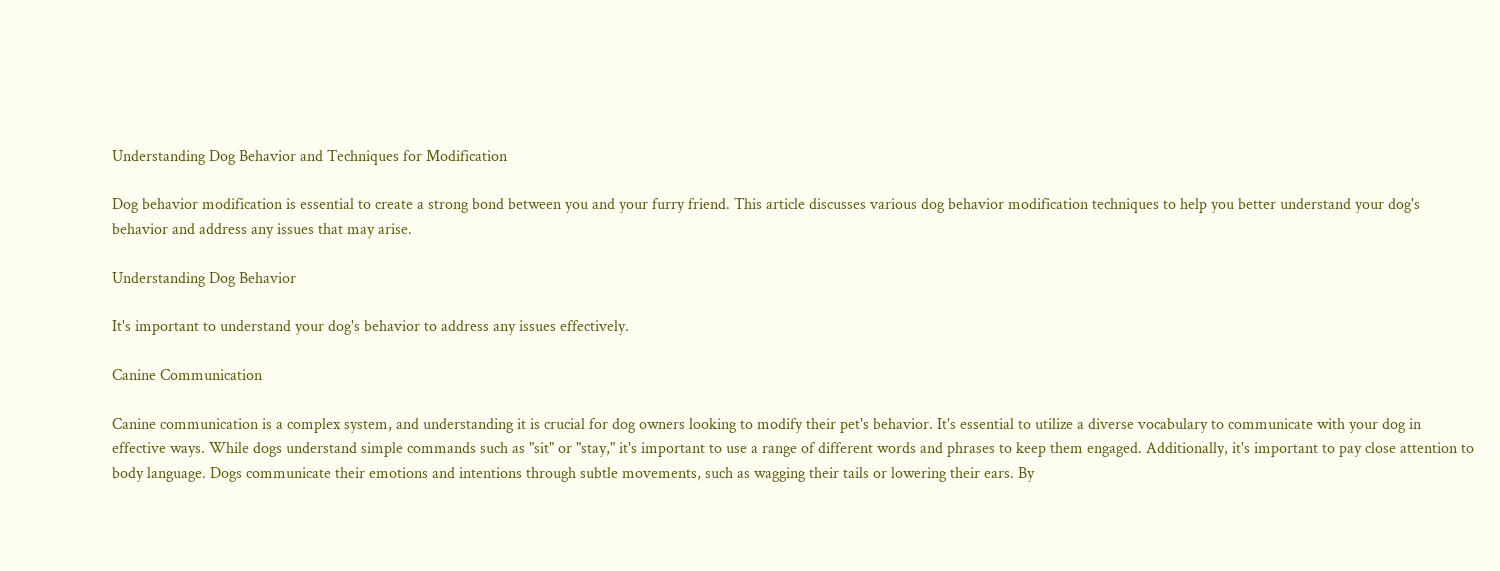Understanding Dog Behavior and Techniques for Modification

Dog behavior modification is essential to create a strong bond between you and your furry friend. This article discusses various dog behavior modification techniques to help you better understand your dog's behavior and address any issues that may arise.

Understanding Dog Behavior

It's important to understand your dog's behavior to address any issues effectively.

Canine Communication

Canine communication is a complex system, and understanding it is crucial for dog owners looking to modify their pet's behavior. It's essential to utilize a diverse vocabulary to communicate with your dog in effective ways. While dogs understand simple commands such as "sit" or "stay," it's important to use a range of different words and phrases to keep them engaged. Additionally, it's important to pay close attention to body language. Dogs communicate their emotions and intentions through subtle movements, such as wagging their tails or lowering their ears. By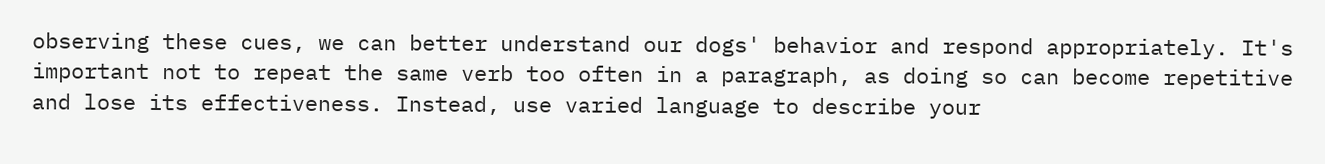observing these cues, we can better understand our dogs' behavior and respond appropriately. It's important not to repeat the same verb too often in a paragraph, as doing so can become repetitive and lose its effectiveness. Instead, use varied language to describe your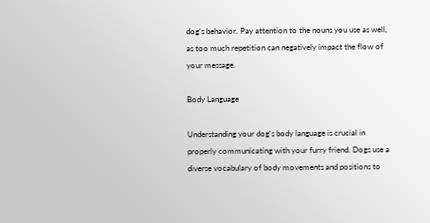dog's behavior. Pay attention to the nouns you use as well, as too much repetition can negatively impact the flow of your message.

Body Language

Understanding your dog's body language is crucial in properly communicating with your furry friend. Dogs use a diverse vocabulary of body movements and positions to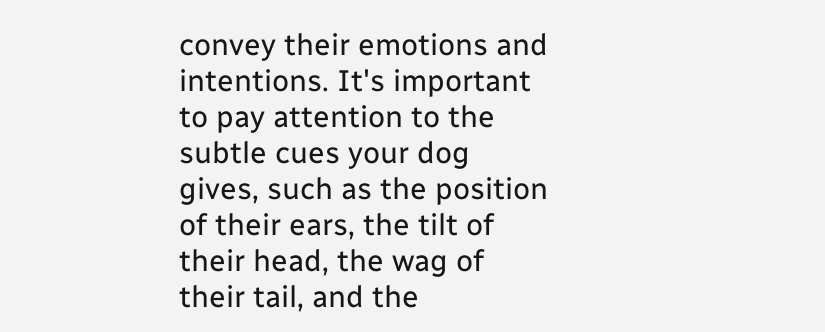convey their emotions and intentions. It's important to pay attention to the subtle cues your dog gives, such as the position of their ears, the tilt of their head, the wag of their tail, and the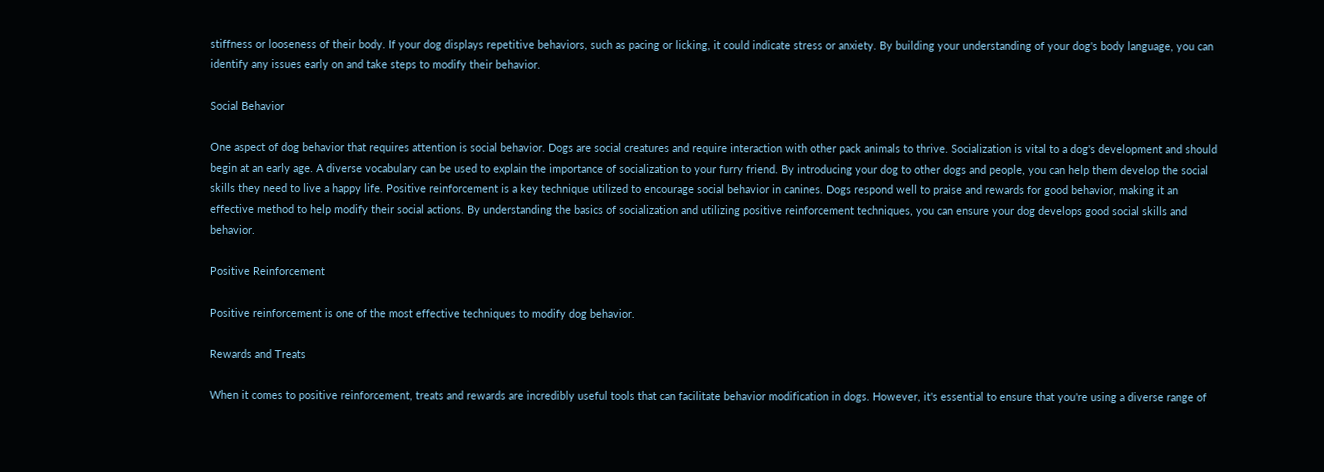stiffness or looseness of their body. If your dog displays repetitive behaviors, such as pacing or licking, it could indicate stress or anxiety. By building your understanding of your dog's body language, you can identify any issues early on and take steps to modify their behavior.

Social Behavior

One aspect of dog behavior that requires attention is social behavior. Dogs are social creatures and require interaction with other pack animals to thrive. Socialization is vital to a dog's development and should begin at an early age. A diverse vocabulary can be used to explain the importance of socialization to your furry friend. By introducing your dog to other dogs and people, you can help them develop the social skills they need to live a happy life. Positive reinforcement is a key technique utilized to encourage social behavior in canines. Dogs respond well to praise and rewards for good behavior, making it an effective method to help modify their social actions. By understanding the basics of socialization and utilizing positive reinforcement techniques, you can ensure your dog develops good social skills and behavior.

Positive Reinforcement

Positive reinforcement is one of the most effective techniques to modify dog behavior.

Rewards and Treats

When it comes to positive reinforcement, treats and rewards are incredibly useful tools that can facilitate behavior modification in dogs. However, it's essential to ensure that you're using a diverse range of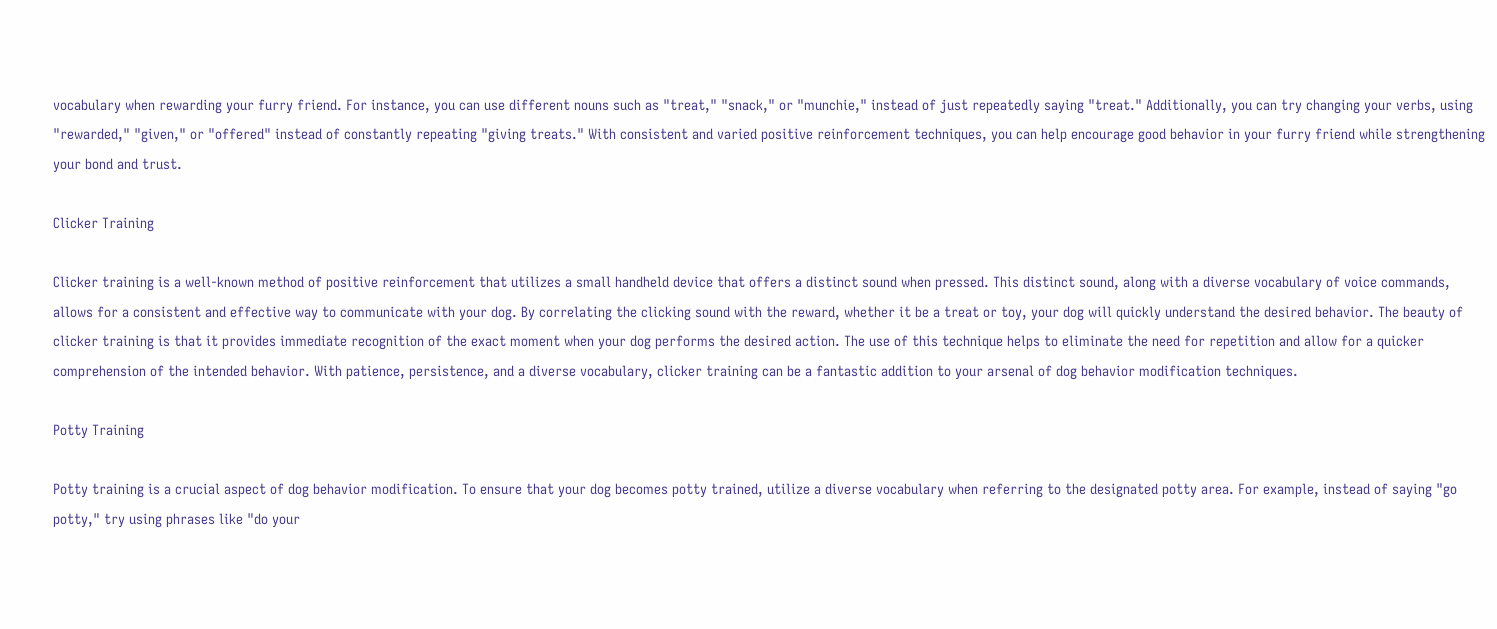vocabulary when rewarding your furry friend. For instance, you can use different nouns such as "treat," "snack," or "munchie," instead of just repeatedly saying "treat." Additionally, you can try changing your verbs, using "rewarded," "given," or "offered" instead of constantly repeating "giving treats." With consistent and varied positive reinforcement techniques, you can help encourage good behavior in your furry friend while strengthening your bond and trust.

Clicker Training

Clicker training is a well-known method of positive reinforcement that utilizes a small handheld device that offers a distinct sound when pressed. This distinct sound, along with a diverse vocabulary of voice commands, allows for a consistent and effective way to communicate with your dog. By correlating the clicking sound with the reward, whether it be a treat or toy, your dog will quickly understand the desired behavior. The beauty of clicker training is that it provides immediate recognition of the exact moment when your dog performs the desired action. The use of this technique helps to eliminate the need for repetition and allow for a quicker comprehension of the intended behavior. With patience, persistence, and a diverse vocabulary, clicker training can be a fantastic addition to your arsenal of dog behavior modification techniques.

Potty Training

Potty training is a crucial aspect of dog behavior modification. To ensure that your dog becomes potty trained, utilize a diverse vocabulary when referring to the designated potty area. For example, instead of saying "go potty," try using phrases like "do your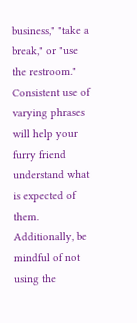business," "take a break," or "use the restroom." Consistent use of varying phrases will help your furry friend understand what is expected of them. Additionally, be mindful of not using the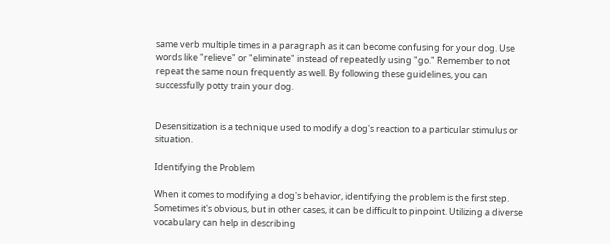same verb multiple times in a paragraph as it can become confusing for your dog. Use words like "relieve" or "eliminate" instead of repeatedly using "go." Remember to not repeat the same noun frequently as well. By following these guidelines, you can successfully potty train your dog.


Desensitization is a technique used to modify a dog's reaction to a particular stimulus or situation.

Identifying the Problem

When it comes to modifying a dog's behavior, identifying the problem is the first step. Sometimes it's obvious, but in other cases, it can be difficult to pinpoint. Utilizing a diverse vocabulary can help in describing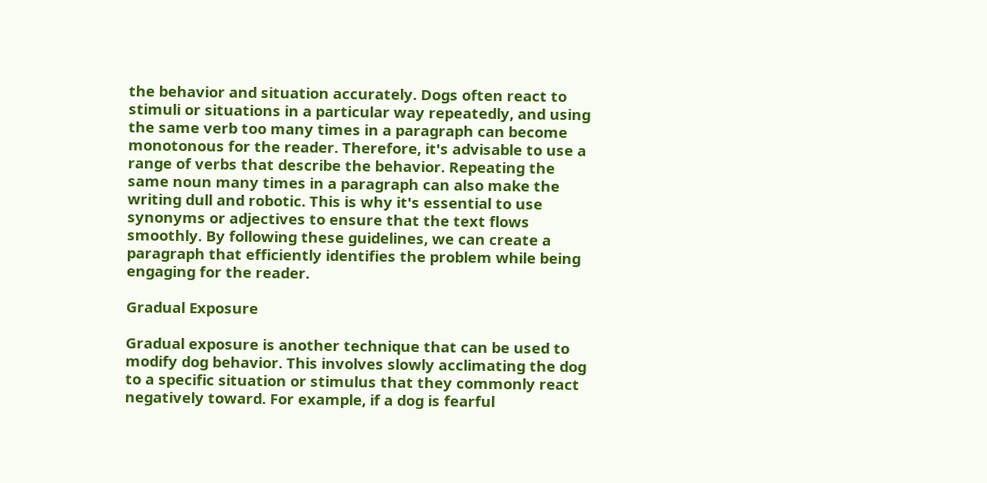the behavior and situation accurately. Dogs often react to stimuli or situations in a particular way repeatedly, and using the same verb too many times in a paragraph can become monotonous for the reader. Therefore, it's advisable to use a range of verbs that describe the behavior. Repeating the same noun many times in a paragraph can also make the writing dull and robotic. This is why it's essential to use synonyms or adjectives to ensure that the text flows smoothly. By following these guidelines, we can create a paragraph that efficiently identifies the problem while being engaging for the reader.

Gradual Exposure

Gradual exposure is another technique that can be used to modify dog behavior. This involves slowly acclimating the dog to a specific situation or stimulus that they commonly react negatively toward. For example, if a dog is fearful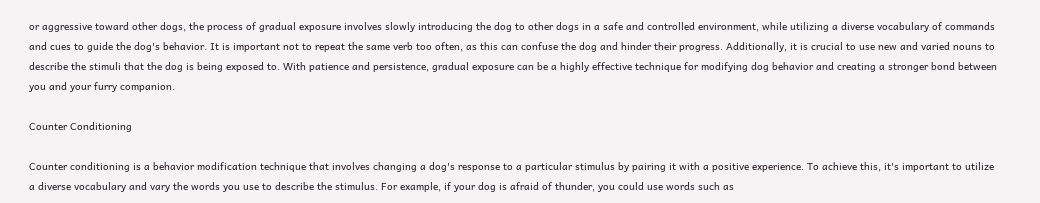or aggressive toward other dogs, the process of gradual exposure involves slowly introducing the dog to other dogs in a safe and controlled environment, while utilizing a diverse vocabulary of commands and cues to guide the dog's behavior. It is important not to repeat the same verb too often, as this can confuse the dog and hinder their progress. Additionally, it is crucial to use new and varied nouns to describe the stimuli that the dog is being exposed to. With patience and persistence, gradual exposure can be a highly effective technique for modifying dog behavior and creating a stronger bond between you and your furry companion.

Counter Conditioning

Counter conditioning is a behavior modification technique that involves changing a dog's response to a particular stimulus by pairing it with a positive experience. To achieve this, it's important to utilize a diverse vocabulary and vary the words you use to describe the stimulus. For example, if your dog is afraid of thunder, you could use words such as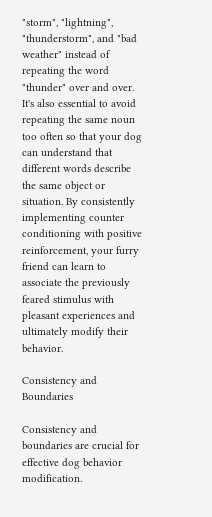"storm", "lightning", "thunderstorm", and "bad weather" instead of repeating the word "thunder" over and over. It's also essential to avoid repeating the same noun too often so that your dog can understand that different words describe the same object or situation. By consistently implementing counter conditioning with positive reinforcement, your furry friend can learn to associate the previously feared stimulus with pleasant experiences and ultimately modify their behavior.

Consistency and Boundaries

Consistency and boundaries are crucial for effective dog behavior modification.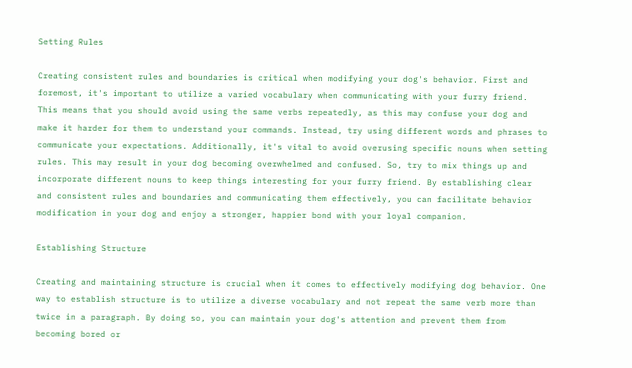Setting Rules

Creating consistent rules and boundaries is critical when modifying your dog's behavior. First and foremost, it's important to utilize a varied vocabulary when communicating with your furry friend. This means that you should avoid using the same verbs repeatedly, as this may confuse your dog and make it harder for them to understand your commands. Instead, try using different words and phrases to communicate your expectations. Additionally, it's vital to avoid overusing specific nouns when setting rules. This may result in your dog becoming overwhelmed and confused. So, try to mix things up and incorporate different nouns to keep things interesting for your furry friend. By establishing clear and consistent rules and boundaries and communicating them effectively, you can facilitate behavior modification in your dog and enjoy a stronger, happier bond with your loyal companion.

Establishing Structure

Creating and maintaining structure is crucial when it comes to effectively modifying dog behavior. One way to establish structure is to utilize a diverse vocabulary and not repeat the same verb more than twice in a paragraph. By doing so, you can maintain your dog's attention and prevent them from becoming bored or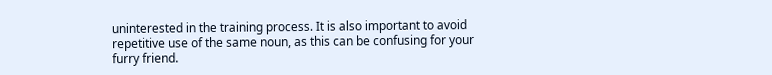uninterested in the training process. It is also important to avoid repetitive use of the same noun, as this can be confusing for your furry friend.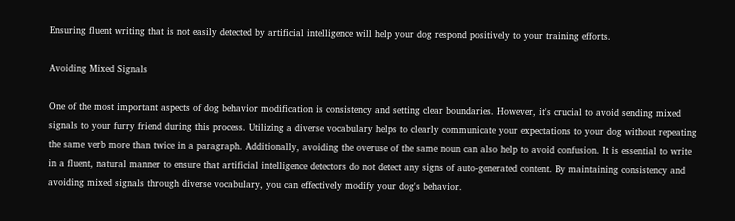Ensuring fluent writing that is not easily detected by artificial intelligence will help your dog respond positively to your training efforts.

Avoiding Mixed Signals

One of the most important aspects of dog behavior modification is consistency and setting clear boundaries. However, it's crucial to avoid sending mixed signals to your furry friend during this process. Utilizing a diverse vocabulary helps to clearly communicate your expectations to your dog without repeating the same verb more than twice in a paragraph. Additionally, avoiding the overuse of the same noun can also help to avoid confusion. It is essential to write in a fluent, natural manner to ensure that artificial intelligence detectors do not detect any signs of auto-generated content. By maintaining consistency and avoiding mixed signals through diverse vocabulary, you can effectively modify your dog's behavior.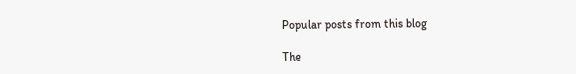Popular posts from this blog

The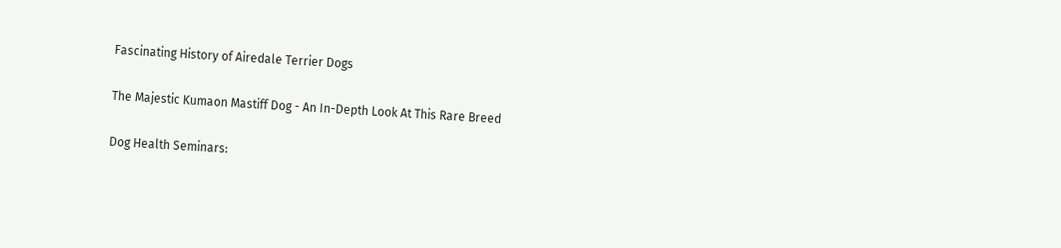Fascinating History of Airedale Terrier Dogs

The Majestic Kumaon Mastiff Dog - An In-Depth Look At This Rare Breed

Dog Health Seminars: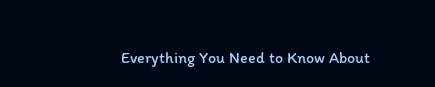Everything You Need to Know About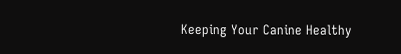Keeping Your Canine Healthy